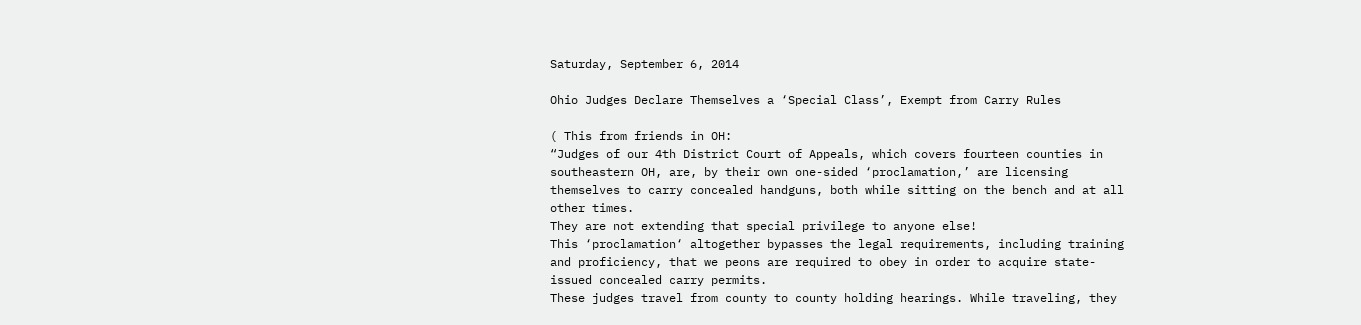Saturday, September 6, 2014

Ohio Judges Declare Themselves a ‘Special Class’, Exempt from Carry Rules

( This from friends in OH:
“Judges of our 4th District Court of Appeals, which covers fourteen counties in southeastern OH, are, by their own one-sided ‘proclamation,’ are licensing themselves to carry concealed handguns, both while sitting on the bench and at all other times.
They are not extending that special privilege to anyone else!
This ‘proclamation‘ altogether bypasses the legal requirements, including training and proficiency, that we peons are required to obey in order to acquire state-issued concealed carry permits.
These judges travel from county to county holding hearings. While traveling, they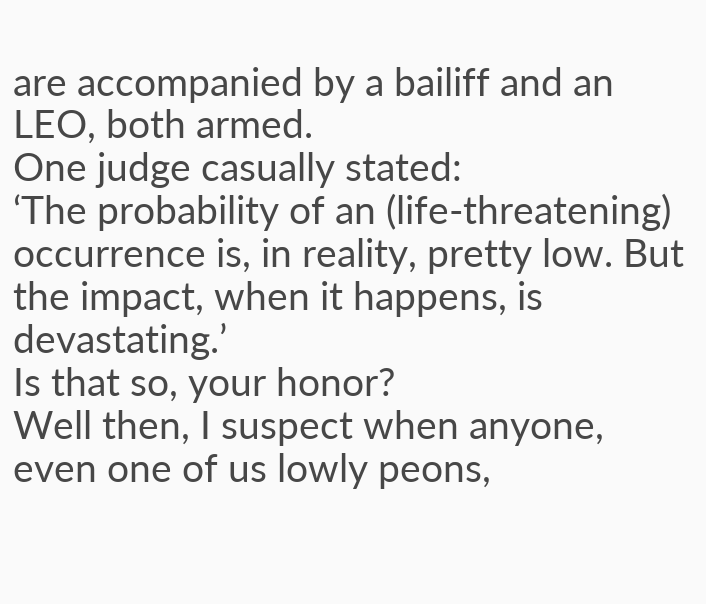are accompanied by a bailiff and an LEO, both armed.
One judge casually stated:
‘The probability of an (life-threatening) occurrence is, in reality, pretty low. But the impact, when it happens, is devastating.’
Is that so, your honor?
Well then, I suspect when anyone, even one of us lowly peons,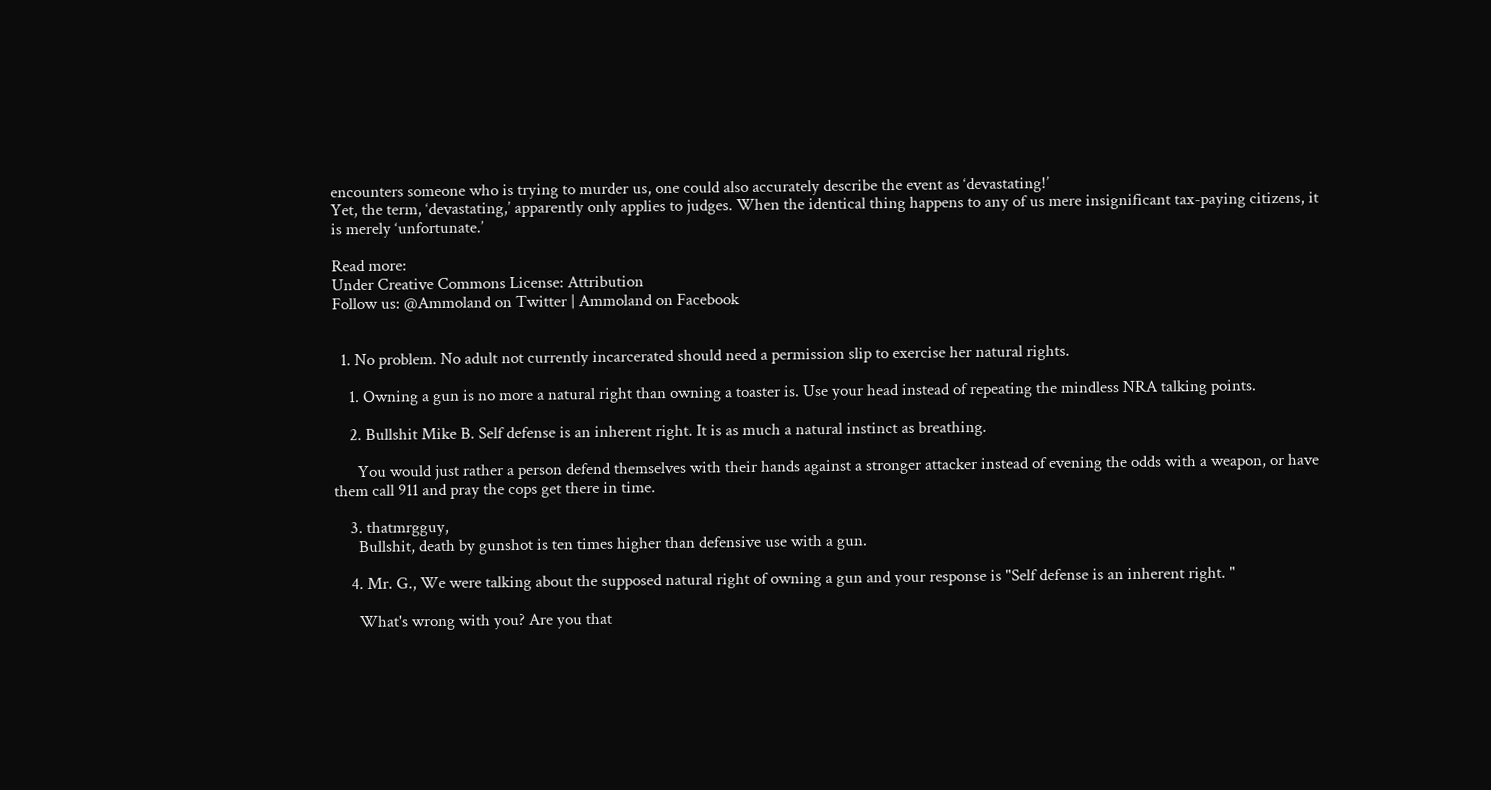encounters someone who is trying to murder us, one could also accurately describe the event as ‘devastating!’
Yet, the term, ‘devastating,’ apparently only applies to judges. When the identical thing happens to any of us mere insignificant tax-paying citizens, it is merely ‘unfortunate.’

Read more:
Under Creative Commons License: Attribution
Follow us: @Ammoland on Twitter | Ammoland on Facebook


  1. No problem. No adult not currently incarcerated should need a permission slip to exercise her natural rights.

    1. Owning a gun is no more a natural right than owning a toaster is. Use your head instead of repeating the mindless NRA talking points.

    2. Bullshit Mike B. Self defense is an inherent right. It is as much a natural instinct as breathing.

      You would just rather a person defend themselves with their hands against a stronger attacker instead of evening the odds with a weapon, or have them call 911 and pray the cops get there in time.

    3. thatmrgguy,
      Bullshit, death by gunshot is ten times higher than defensive use with a gun.

    4. Mr. G., We were talking about the supposed natural right of owning a gun and your response is "Self defense is an inherent right. "

      What's wrong with you? Are you that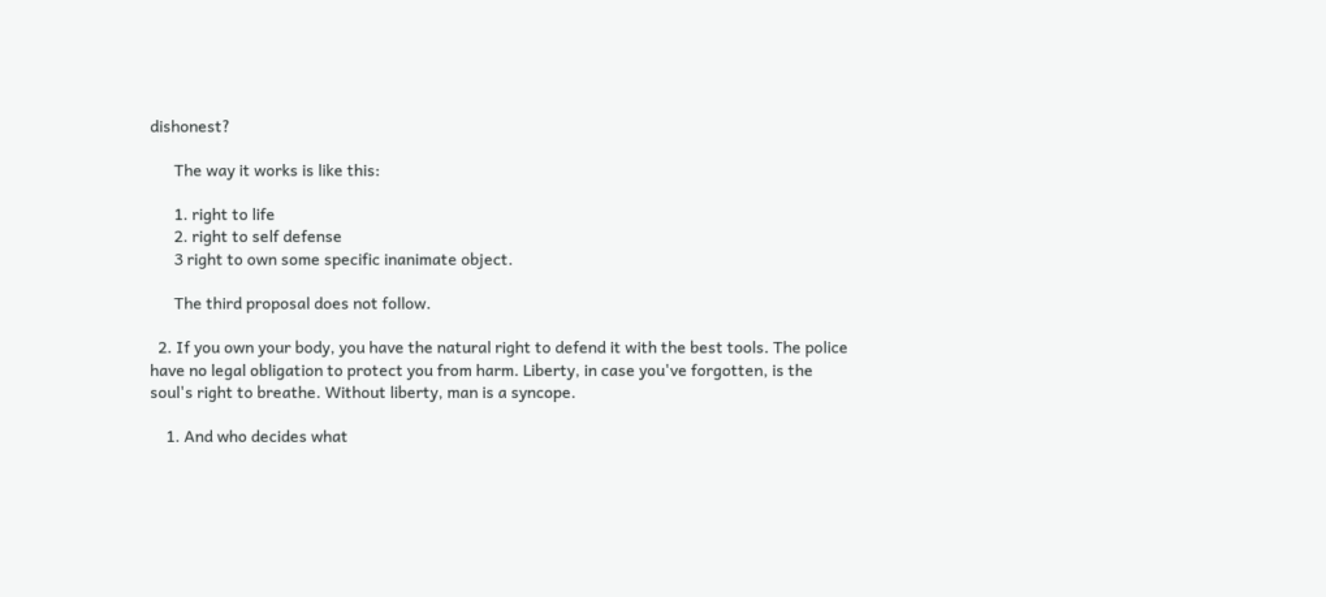dishonest?

      The way it works is like this:

      1. right to life
      2. right to self defense
      3 right to own some specific inanimate object.

      The third proposal does not follow.

  2. If you own your body, you have the natural right to defend it with the best tools. The police have no legal obligation to protect you from harm. Liberty, in case you've forgotten, is the soul's right to breathe. Without liberty, man is a syncope.

    1. And who decides what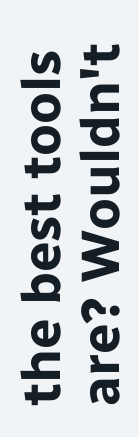the best tools are? Wouldn't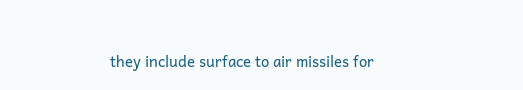they include surface to air missiles for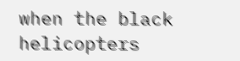when the black helicopters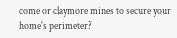come or claymore mines to secure your home's perimeter?